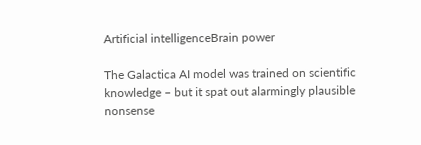Artificial intelligenceBrain power

The Galactica AI model was trained on scientific knowledge – but it spat out alarmingly plausible nonsense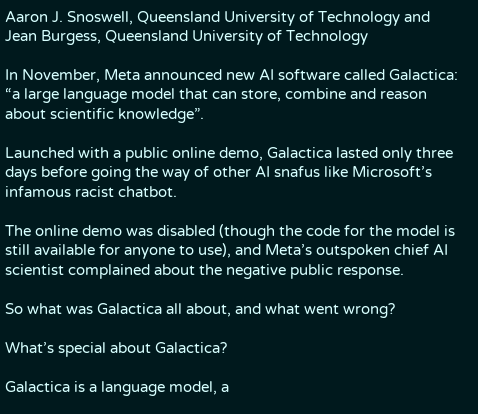Aaron J. Snoswell, Queensland University of Technology and Jean Burgess, Queensland University of Technology

In November, Meta announced new AI software called Galactica: “a large language model that can store, combine and reason about scientific knowledge”.

Launched with a public online demo, Galactica lasted only three days before going the way of other AI snafus like Microsoft’s infamous racist chatbot.

The online demo was disabled (though the code for the model is still available for anyone to use), and Meta’s outspoken chief AI scientist complained about the negative public response.

So what was Galactica all about, and what went wrong?

What’s special about Galactica?

Galactica is a language model, a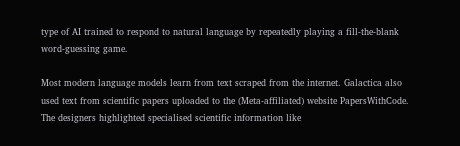type of AI trained to respond to natural language by repeatedly playing a fill-the-blank word-guessing game.

Most modern language models learn from text scraped from the internet. Galactica also used text from scientific papers uploaded to the (Meta-affiliated) website PapersWithCode. The designers highlighted specialised scientific information like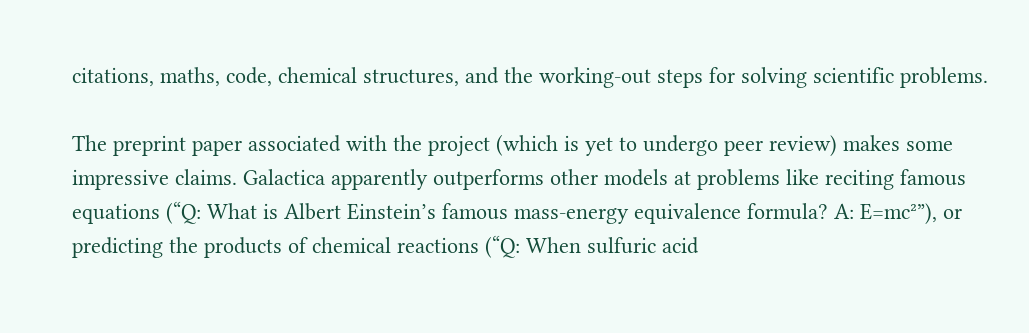citations, maths, code, chemical structures, and the working-out steps for solving scientific problems.

The preprint paper associated with the project (which is yet to undergo peer review) makes some impressive claims. Galactica apparently outperforms other models at problems like reciting famous equations (“Q: What is Albert Einstein’s famous mass-energy equivalence formula? A: E=mc²”), or predicting the products of chemical reactions (“Q: When sulfuric acid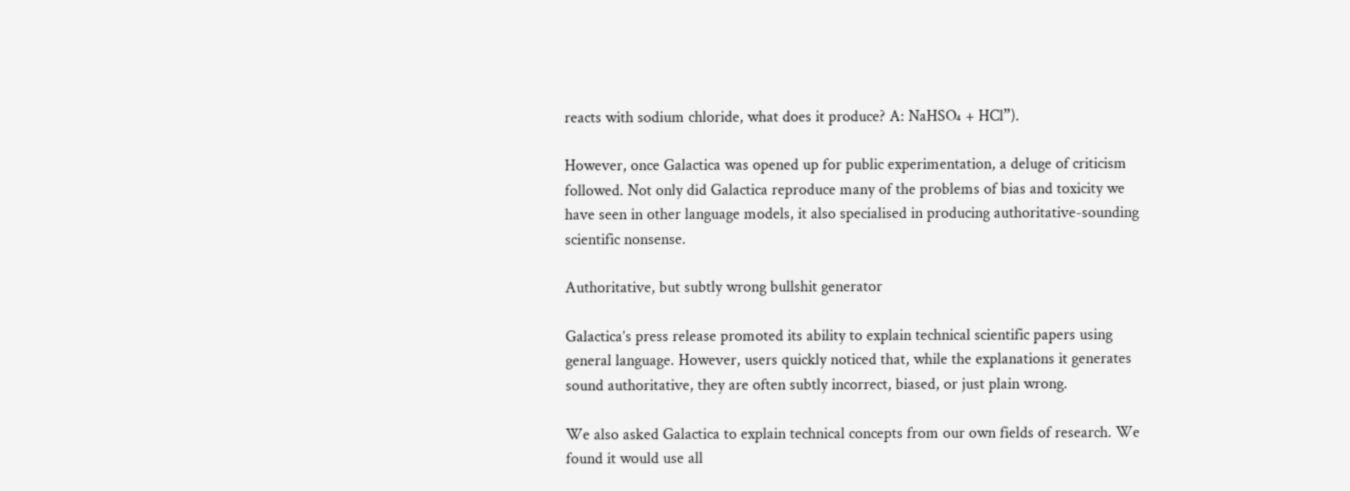reacts with sodium chloride, what does it produce? A: NaHSO₄ + HCl”).

However, once Galactica was opened up for public experimentation, a deluge of criticism followed. Not only did Galactica reproduce many of the problems of bias and toxicity we have seen in other language models, it also specialised in producing authoritative-sounding scientific nonsense.

Authoritative, but subtly wrong bullshit generator

Galactica’s press release promoted its ability to explain technical scientific papers using general language. However, users quickly noticed that, while the explanations it generates sound authoritative, they are often subtly incorrect, biased, or just plain wrong.

We also asked Galactica to explain technical concepts from our own fields of research. We found it would use all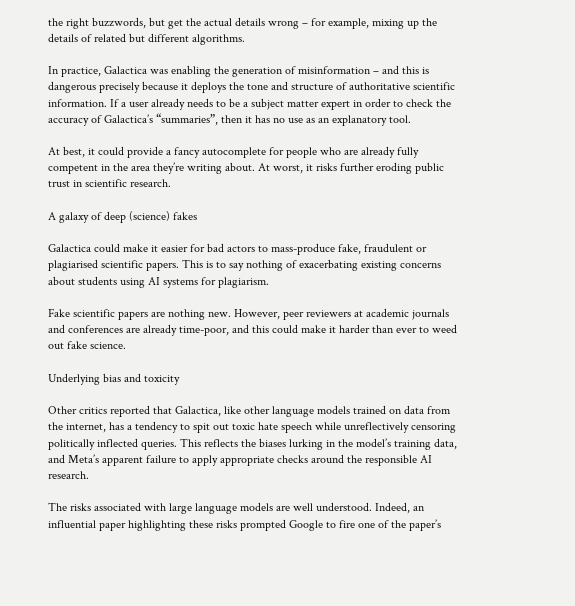the right buzzwords, but get the actual details wrong – for example, mixing up the details of related but different algorithms.

In practice, Galactica was enabling the generation of misinformation – and this is dangerous precisely because it deploys the tone and structure of authoritative scientific information. If a user already needs to be a subject matter expert in order to check the accuracy of Galactica’s “summaries”, then it has no use as an explanatory tool.

At best, it could provide a fancy autocomplete for people who are already fully competent in the area they’re writing about. At worst, it risks further eroding public trust in scientific research.

A galaxy of deep (science) fakes

Galactica could make it easier for bad actors to mass-produce fake, fraudulent or plagiarised scientific papers. This is to say nothing of exacerbating existing concerns about students using AI systems for plagiarism.

Fake scientific papers are nothing new. However, peer reviewers at academic journals and conferences are already time-poor, and this could make it harder than ever to weed out fake science.

Underlying bias and toxicity

Other critics reported that Galactica, like other language models trained on data from the internet, has a tendency to spit out toxic hate speech while unreflectively censoring politically inflected queries. This reflects the biases lurking in the model’s training data, and Meta’s apparent failure to apply appropriate checks around the responsible AI research.

The risks associated with large language models are well understood. Indeed, an influential paper highlighting these risks prompted Google to fire one of the paper’s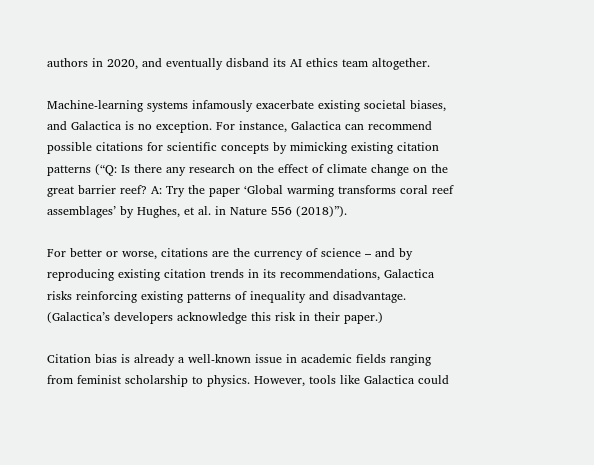authors in 2020, and eventually disband its AI ethics team altogether.

Machine-learning systems infamously exacerbate existing societal biases, and Galactica is no exception. For instance, Galactica can recommend possible citations for scientific concepts by mimicking existing citation patterns (“Q: Is there any research on the effect of climate change on the great barrier reef? A: Try the paper ‘Global warming transforms coral reef assemblages’ by Hughes, et al. in Nature 556 (2018)”).

For better or worse, citations are the currency of science – and by reproducing existing citation trends in its recommendations, Galactica risks reinforcing existing patterns of inequality and disadvantage. (Galactica’s developers acknowledge this risk in their paper.)

Citation bias is already a well-known issue in academic fields ranging from feminist scholarship to physics. However, tools like Galactica could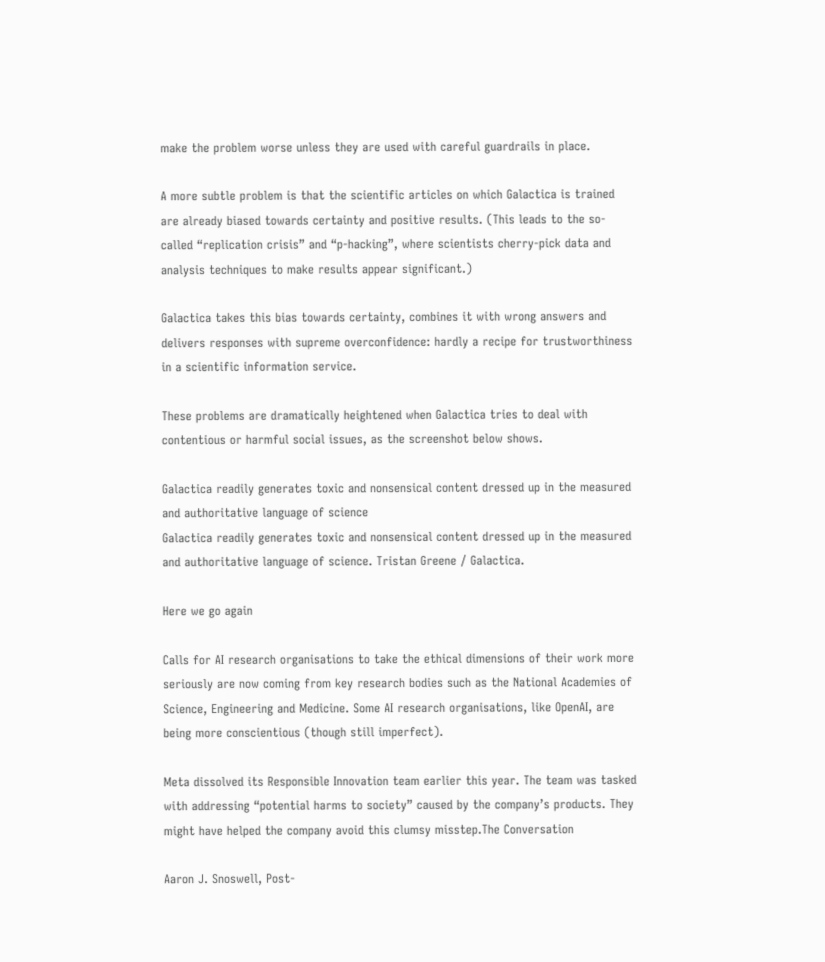make the problem worse unless they are used with careful guardrails in place.

A more subtle problem is that the scientific articles on which Galactica is trained are already biased towards certainty and positive results. (This leads to the so-called “replication crisis” and “p-hacking”, where scientists cherry-pick data and analysis techniques to make results appear significant.)

Galactica takes this bias towards certainty, combines it with wrong answers and delivers responses with supreme overconfidence: hardly a recipe for trustworthiness in a scientific information service.

These problems are dramatically heightened when Galactica tries to deal with contentious or harmful social issues, as the screenshot below shows.

Galactica readily generates toxic and nonsensical content dressed up in the measured and authoritative language of science
Galactica readily generates toxic and nonsensical content dressed up in the measured and authoritative language of science. Tristan Greene / Galactica.

Here we go again

Calls for AI research organisations to take the ethical dimensions of their work more seriously are now coming from key research bodies such as the National Academies of Science, Engineering and Medicine. Some AI research organisations, like OpenAI, are being more conscientious (though still imperfect).

Meta dissolved its Responsible Innovation team earlier this year. The team was tasked with addressing “potential harms to society” caused by the company’s products. They might have helped the company avoid this clumsy misstep.The Conversation

Aaron J. Snoswell, Post-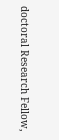doctoral Research Fellow,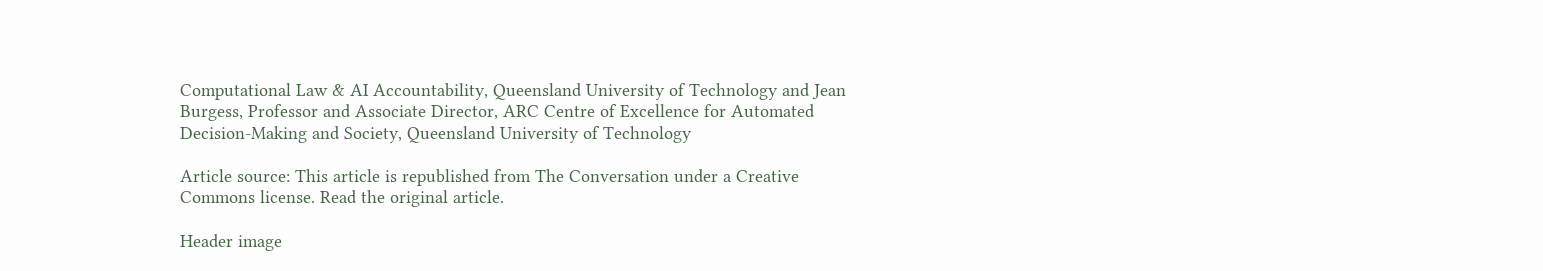Computational Law & AI Accountability, Queensland University of Technology and Jean Burgess, Professor and Associate Director, ARC Centre of Excellence for Automated Decision-Making and Society, Queensland University of Technology

Article source: This article is republished from The Conversation under a Creative Commons license. Read the original article.

Header image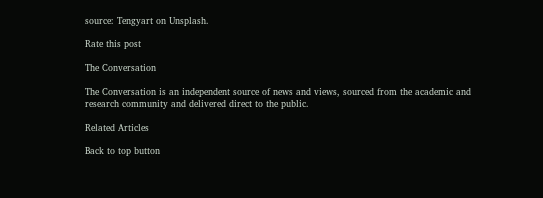source: Tengyart on Unsplash.

Rate this post

The Conversation

The Conversation is an independent source of news and views, sourced from the academic and research community and delivered direct to the public.

Related Articles

Back to top button